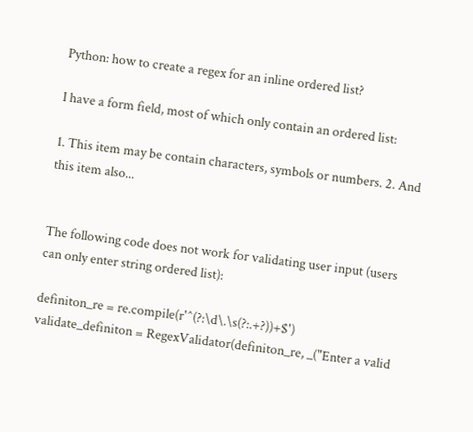Python: how to create a regex for an inline ordered list?

I have a form field, most of which only contain an ordered list:

1. This item may be contain characters, symbols or numbers. 2. And this item also...


The following code does not work for validating user input (users can only enter string ordered list):

definiton_re = re.compile(r'^(?:\d\.\s(?:.+?))+$')
validate_definiton = RegexValidator(definiton_re, _("Enter a valid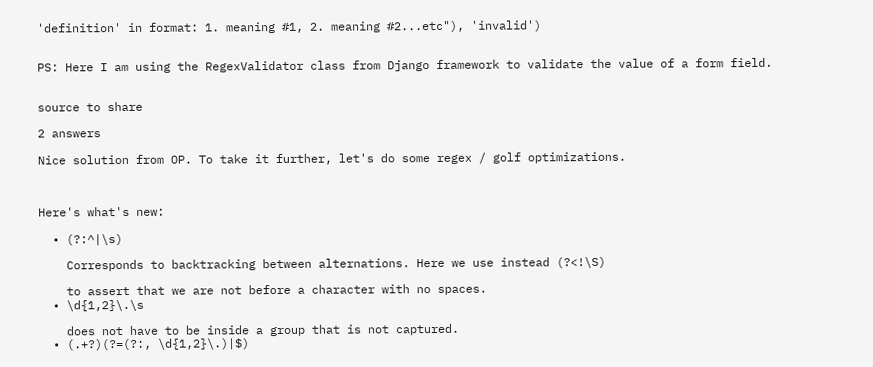'definition' in format: 1. meaning #1, 2. meaning #2...etc"), 'invalid')


PS: Here I am using the RegexValidator class from Django framework to validate the value of a form field.


source to share

2 answers

Nice solution from OP. To take it further, let's do some regex / golf optimizations.



Here's what's new:

  • (?:^|\s)

    Corresponds to backtracking between alternations. Here we use instead (?<!\S)

    to assert that we are not before a character with no spaces.
  • \d{1,2}\.\s

    does not have to be inside a group that is not captured.
  • (.+?)(?=(?:, \d{1,2}\.)|$)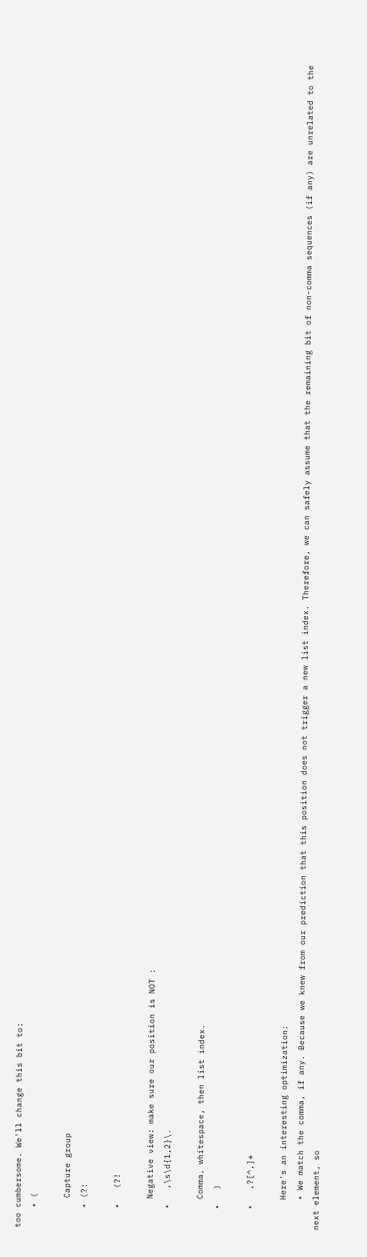too cumbersome. We'll change this bit to:
    • (

      Capture group
    • (?:

    •   (?!

      Negative view: make sure our position is NOT :
    •   ,\s\d{1,2}\.

      Comma, whitespace, then list index.
    •   )

    •   ,?[^,]*

      Here's an interesting optimization:
      • We match the comma, if any. Because we knew from our prediction that this position does not trigger a new list index. Therefore, we can safely assume that the remaining bit of non-comma sequences (if any) are unrelated to the next element, so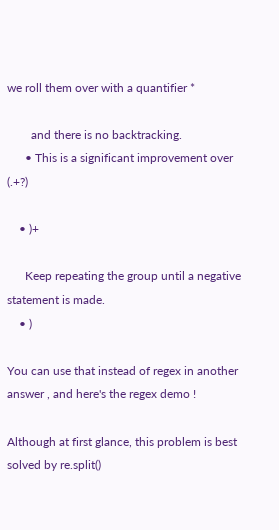we roll them over with a quantifier *

        and there is no backtracking.
      • This is a significant improvement over (.+?)

    • )+

      Keep repeating the group until a negative statement is made.
    • )

You can use that instead of regex in another answer , and here's the regex demo !

Although at first glance, this problem is best solved by re.split()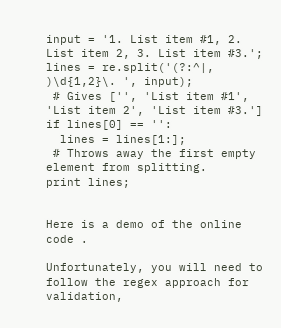input = '1. List item #1, 2. List item 2, 3. List item #3.';
lines = re.split('(?:^|, )\d{1,2}\. ', input);
 # Gives ['', 'List item #1', 'List item 2', 'List item #3.']
if lines[0] == '':
  lines = lines[1:];
 # Throws away the first empty element from splitting.
print lines;


Here is a demo of the online code .

Unfortunately, you will need to follow the regex approach for validation,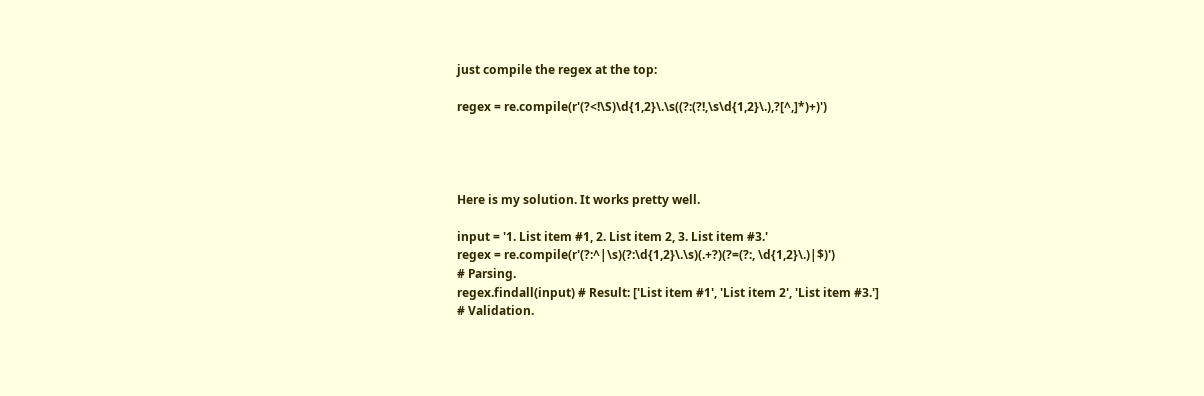just compile the regex at the top:

regex = re.compile(r'(?<!\S)\d{1,2}\.\s((?:(?!,\s\d{1,2}\.),?[^,]*)+)')




Here is my solution. It works pretty well.

input = '1. List item #1, 2. List item 2, 3. List item #3.'
regex = re.compile(r'(?:^|\s)(?:\d{1,2}\.\s)(.+?)(?=(?:, \d{1,2}\.)|$)')
# Parsing.
regex.findall(input) # Result: ['List item #1', 'List item 2', 'List item #3.']
# Validation.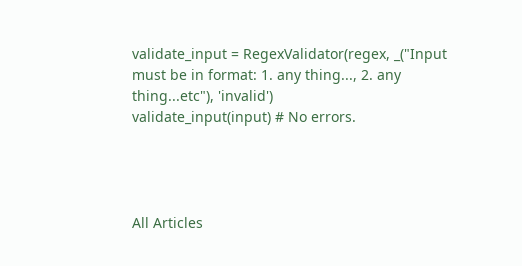validate_input = RegexValidator(regex, _("Input must be in format: 1. any thing..., 2. any thing...etc"), 'invalid')
validate_input(input) # No errors.




All Articles